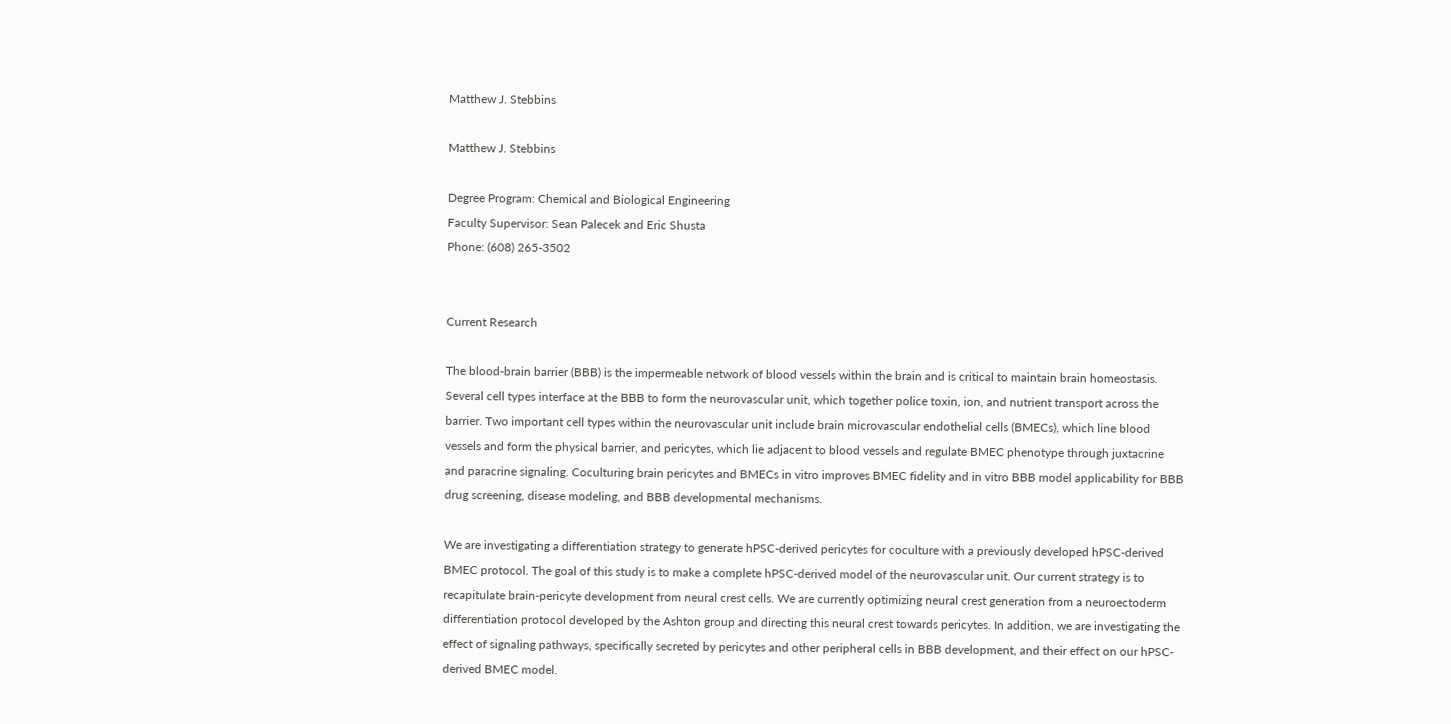Matthew J. Stebbins

Matthew J. Stebbins

Degree Program: Chemical and Biological Engineering
Faculty Supervisor: Sean Palecek and Eric Shusta
Phone: (608) 265-3502


Current Research

The blood-brain barrier (BBB) is the impermeable network of blood vessels within the brain and is critical to maintain brain homeostasis. Several cell types interface at the BBB to form the neurovascular unit, which together police toxin, ion, and nutrient transport across the barrier. Two important cell types within the neurovascular unit include brain microvascular endothelial cells (BMECs), which line blood vessels and form the physical barrier, and pericytes, which lie adjacent to blood vessels and regulate BMEC phenotype through juxtacrine and paracrine signaling. Coculturing brain pericytes and BMECs in vitro improves BMEC fidelity and in vitro BBB model applicability for BBB drug screening, disease modeling, and BBB developmental mechanisms.

We are investigating a differentiation strategy to generate hPSC-derived pericytes for coculture with a previously developed hPSC-derived BMEC protocol. The goal of this study is to make a complete hPSC-derived model of the neurovascular unit. Our current strategy is to recapitulate brain-pericyte development from neural crest cells. We are currently optimizing neural crest generation from a neuroectoderm differentiation protocol developed by the Ashton group and directing this neural crest towards pericytes. In addition, we are investigating the effect of signaling pathways, specifically secreted by pericytes and other peripheral cells in BBB development, and their effect on our hPSC-derived BMEC model.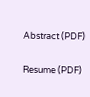Abstract (PDF)

Resume (PDF)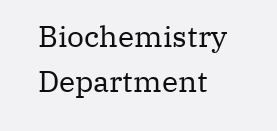Biochemistry Department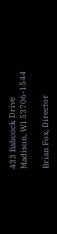433 Babcock Drive
Madison, WI 53706-1544

Brian Fox, Director